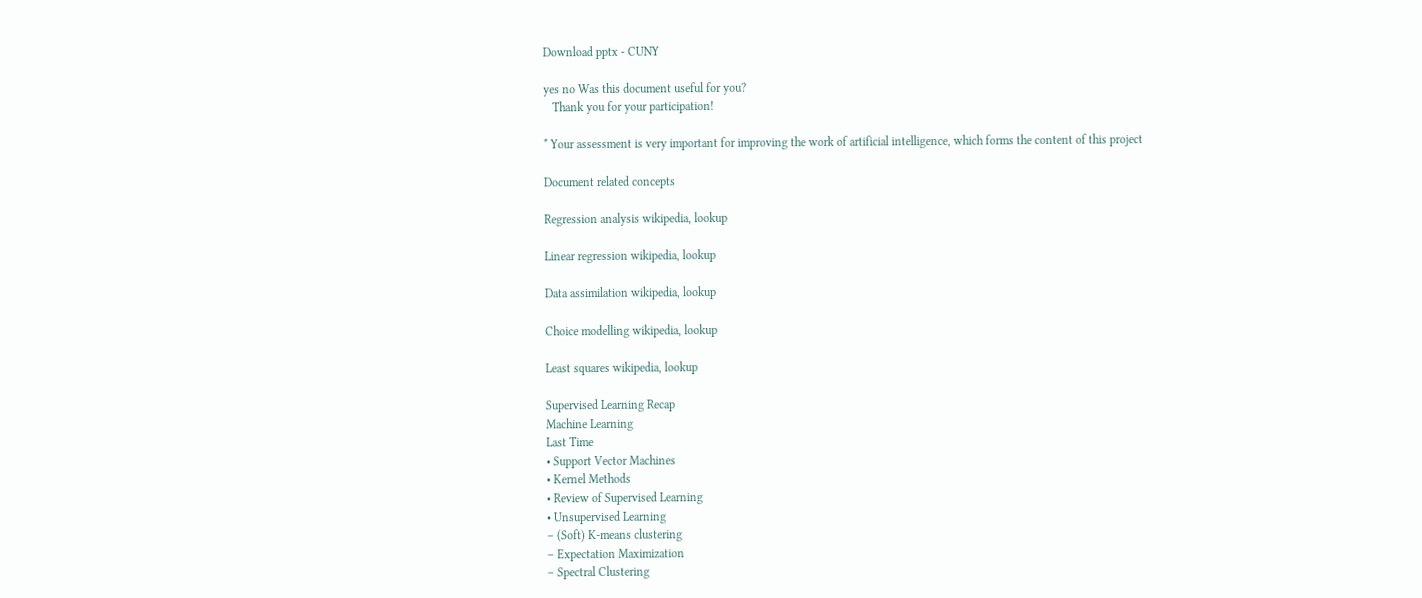Download pptx - CUNY

yes no Was this document useful for you?
   Thank you for your participation!

* Your assessment is very important for improving the work of artificial intelligence, which forms the content of this project

Document related concepts

Regression analysis wikipedia, lookup

Linear regression wikipedia, lookup

Data assimilation wikipedia, lookup

Choice modelling wikipedia, lookup

Least squares wikipedia, lookup

Supervised Learning Recap
Machine Learning
Last Time
• Support Vector Machines
• Kernel Methods
• Review of Supervised Learning
• Unsupervised Learning
– (Soft) K-means clustering
– Expectation Maximization
– Spectral Clustering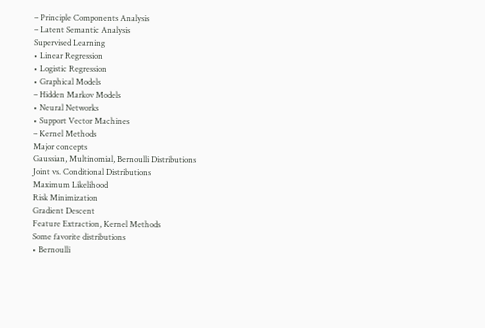– Principle Components Analysis
– Latent Semantic Analysis
Supervised Learning
• Linear Regression
• Logistic Regression
• Graphical Models
– Hidden Markov Models
• Neural Networks
• Support Vector Machines
– Kernel Methods
Major concepts
Gaussian, Multinomial, Bernoulli Distributions
Joint vs. Conditional Distributions
Maximum Likelihood
Risk Minimization
Gradient Descent
Feature Extraction, Kernel Methods
Some favorite distributions
• Bernoulli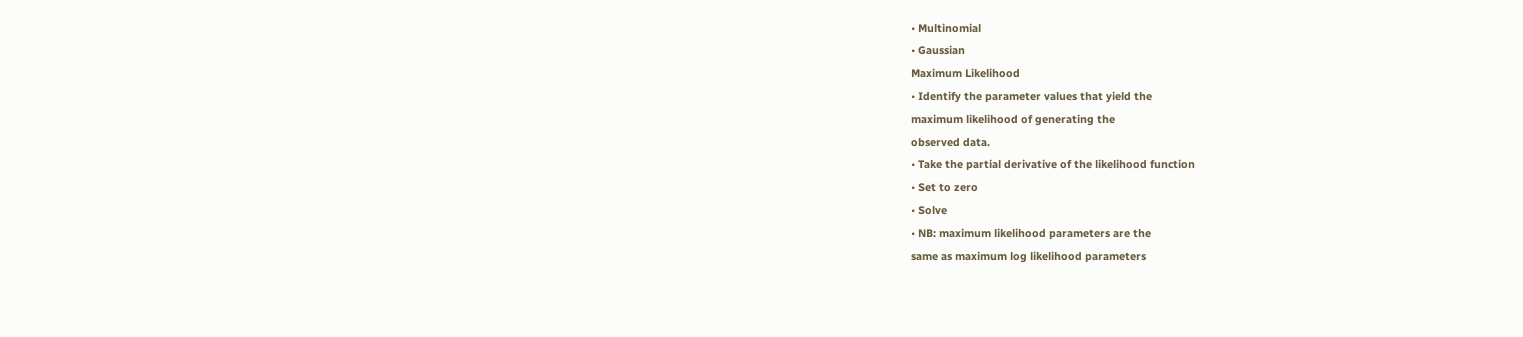• Multinomial
• Gaussian
Maximum Likelihood
• Identify the parameter values that yield the
maximum likelihood of generating the
observed data.
• Take the partial derivative of the likelihood function
• Set to zero
• Solve
• NB: maximum likelihood parameters are the
same as maximum log likelihood parameters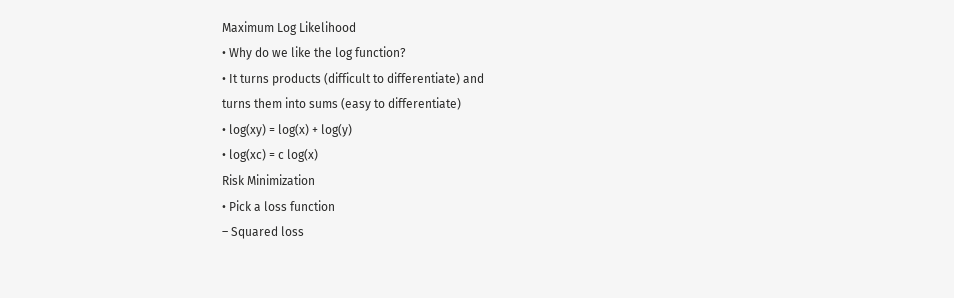Maximum Log Likelihood
• Why do we like the log function?
• It turns products (difficult to differentiate) and
turns them into sums (easy to differentiate)
• log(xy) = log(x) + log(y)
• log(xc) = c log(x)
Risk Minimization
• Pick a loss function
– Squared loss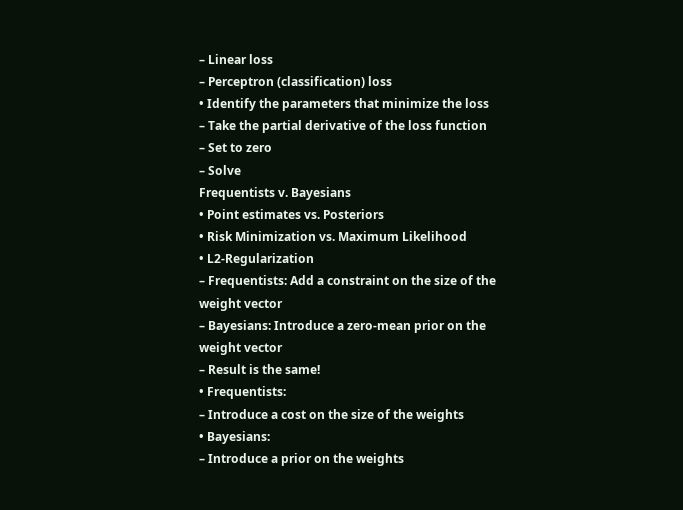– Linear loss
– Perceptron (classification) loss
• Identify the parameters that minimize the loss
– Take the partial derivative of the loss function
– Set to zero
– Solve
Frequentists v. Bayesians
• Point estimates vs. Posteriors
• Risk Minimization vs. Maximum Likelihood
• L2-Regularization
– Frequentists: Add a constraint on the size of the
weight vector
– Bayesians: Introduce a zero-mean prior on the
weight vector
– Result is the same!
• Frequentists:
– Introduce a cost on the size of the weights
• Bayesians:
– Introduce a prior on the weights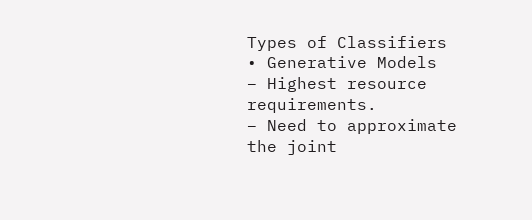Types of Classifiers
• Generative Models
– Highest resource requirements.
– Need to approximate the joint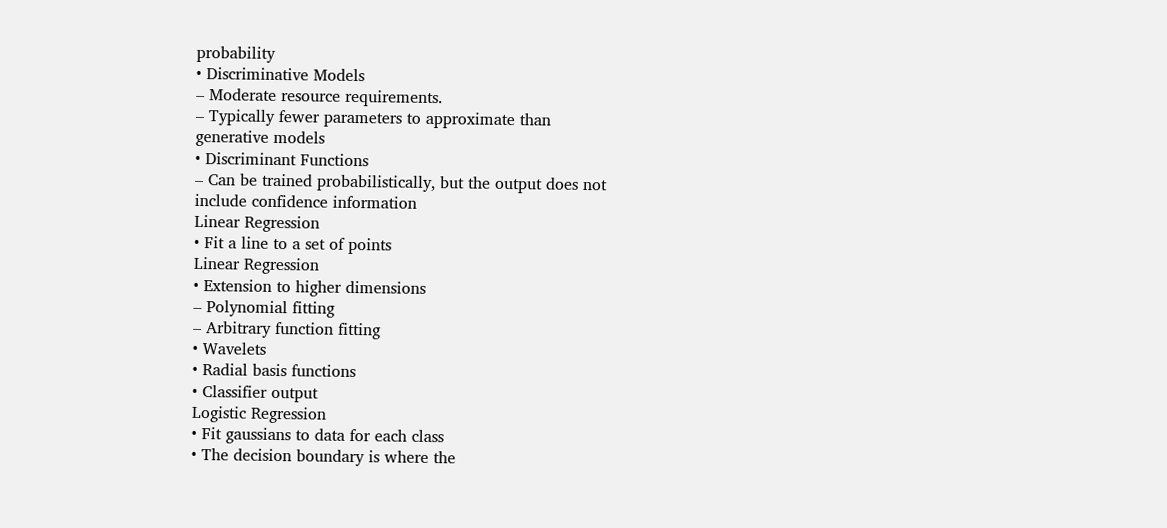probability
• Discriminative Models
– Moderate resource requirements.
– Typically fewer parameters to approximate than
generative models
• Discriminant Functions
– Can be trained probabilistically, but the output does not
include confidence information
Linear Regression
• Fit a line to a set of points
Linear Regression
• Extension to higher dimensions
– Polynomial fitting
– Arbitrary function fitting
• Wavelets
• Radial basis functions
• Classifier output
Logistic Regression
• Fit gaussians to data for each class
• The decision boundary is where the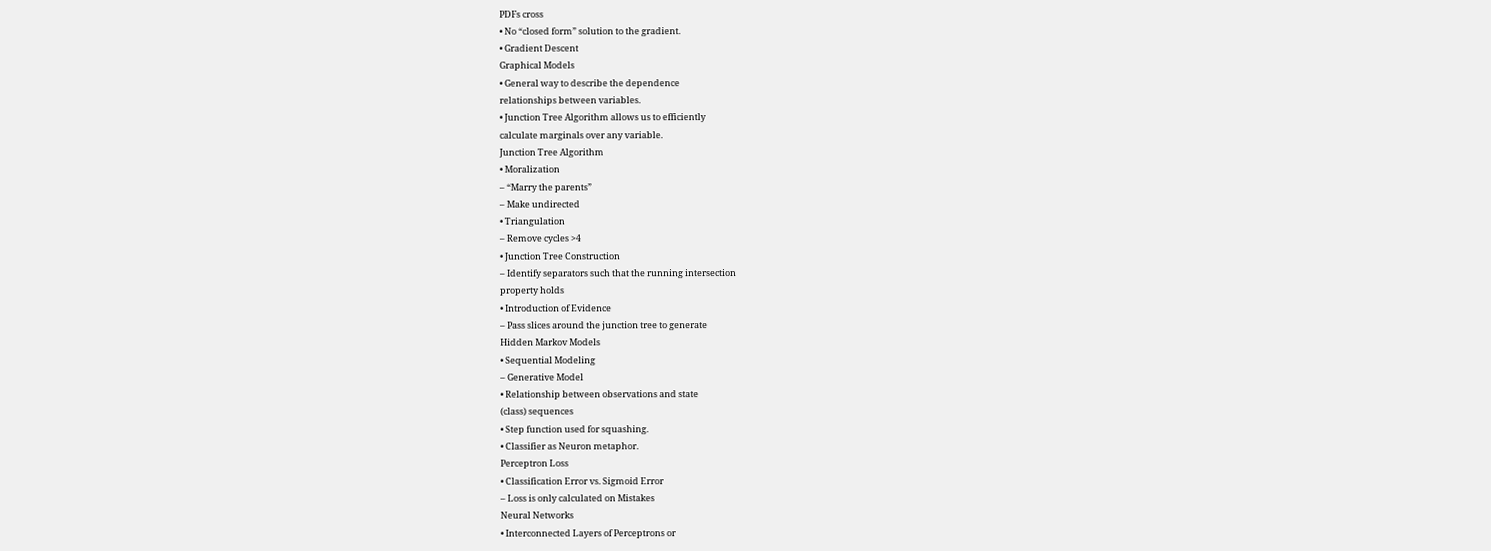PDFs cross
• No “closed form” solution to the gradient.
• Gradient Descent
Graphical Models
• General way to describe the dependence
relationships between variables.
• Junction Tree Algorithm allows us to efficiently
calculate marginals over any variable.
Junction Tree Algorithm
• Moralization
– “Marry the parents”
– Make undirected
• Triangulation
– Remove cycles >4
• Junction Tree Construction
– Identify separators such that the running intersection
property holds
• Introduction of Evidence
– Pass slices around the junction tree to generate
Hidden Markov Models
• Sequential Modeling
– Generative Model
• Relationship between observations and state
(class) sequences
• Step function used for squashing.
• Classifier as Neuron metaphor.
Perceptron Loss
• Classification Error vs. Sigmoid Error
– Loss is only calculated on Mistakes
Neural Networks
• Interconnected Layers of Perceptrons or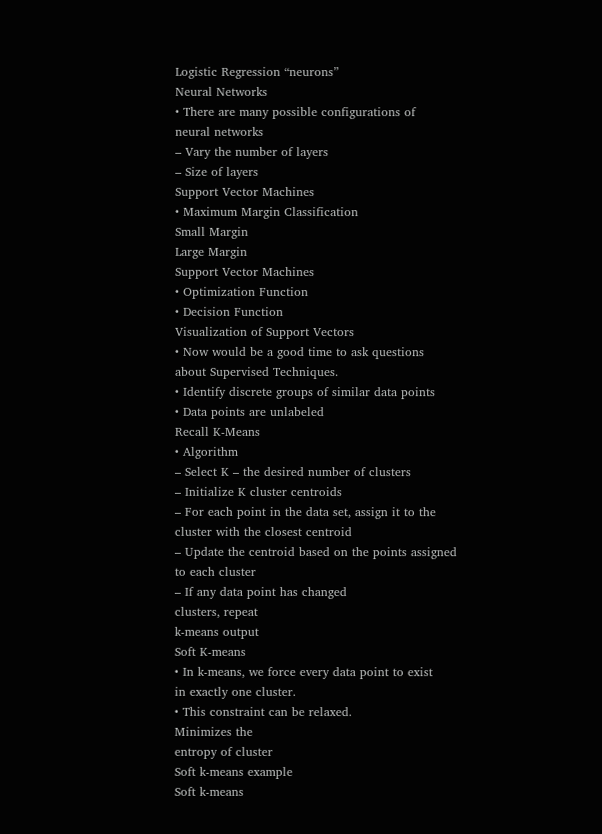Logistic Regression “neurons”
Neural Networks
• There are many possible configurations of
neural networks
– Vary the number of layers
– Size of layers
Support Vector Machines
• Maximum Margin Classification
Small Margin
Large Margin
Support Vector Machines
• Optimization Function
• Decision Function
Visualization of Support Vectors
• Now would be a good time to ask questions
about Supervised Techniques.
• Identify discrete groups of similar data points
• Data points are unlabeled
Recall K-Means
• Algorithm
– Select K – the desired number of clusters
– Initialize K cluster centroids
– For each point in the data set, assign it to the
cluster with the closest centroid
– Update the centroid based on the points assigned
to each cluster
– If any data point has changed
clusters, repeat
k-means output
Soft K-means
• In k-means, we force every data point to exist
in exactly one cluster.
• This constraint can be relaxed.
Minimizes the
entropy of cluster
Soft k-means example
Soft k-means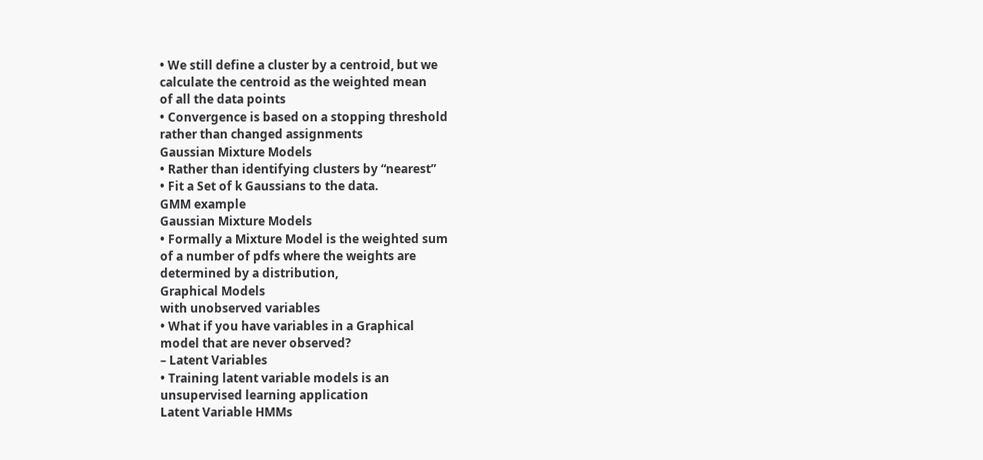• We still define a cluster by a centroid, but we
calculate the centroid as the weighted mean
of all the data points
• Convergence is based on a stopping threshold
rather than changed assignments
Gaussian Mixture Models
• Rather than identifying clusters by “nearest”
• Fit a Set of k Gaussians to the data.
GMM example
Gaussian Mixture Models
• Formally a Mixture Model is the weighted sum
of a number of pdfs where the weights are
determined by a distribution,
Graphical Models
with unobserved variables
• What if you have variables in a Graphical
model that are never observed?
– Latent Variables
• Training latent variable models is an
unsupervised learning application
Latent Variable HMMs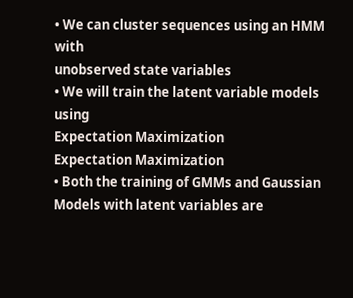• We can cluster sequences using an HMM with
unobserved state variables
• We will train the latent variable models using
Expectation Maximization
Expectation Maximization
• Both the training of GMMs and Gaussian
Models with latent variables are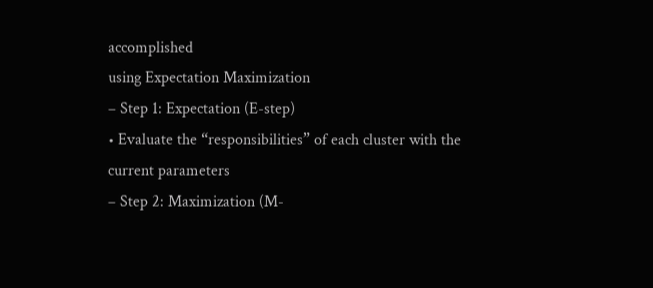accomplished
using Expectation Maximization
– Step 1: Expectation (E-step)
• Evaluate the “responsibilities” of each cluster with the
current parameters
– Step 2: Maximization (M-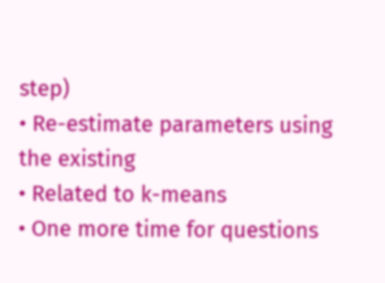step)
• Re-estimate parameters using the existing
• Related to k-means
• One more time for questions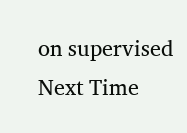on supervised
Next Time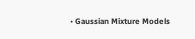• Gaussian Mixture Models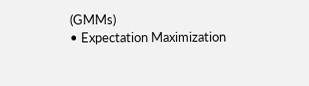(GMMs)
• Expectation Maximization